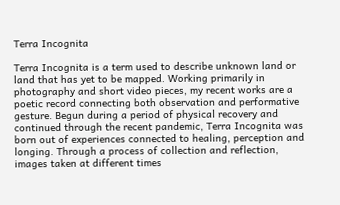Terra Incognita

Terra Incognita is a term used to describe unknown land or land that has yet to be mapped. Working primarily in photography and short video pieces, my recent works are a poetic record connecting both observation and performative gesture. Begun during a period of physical recovery and continued through the recent pandemic, Terra Incognita was born out of experiences connected to healing, perception and longing. Through a process of collection and reflection, images taken at different times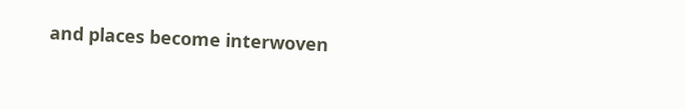and places become interwoven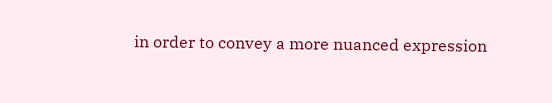in order to convey a more nuanced expression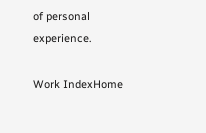of personal experience.

Work IndexHome